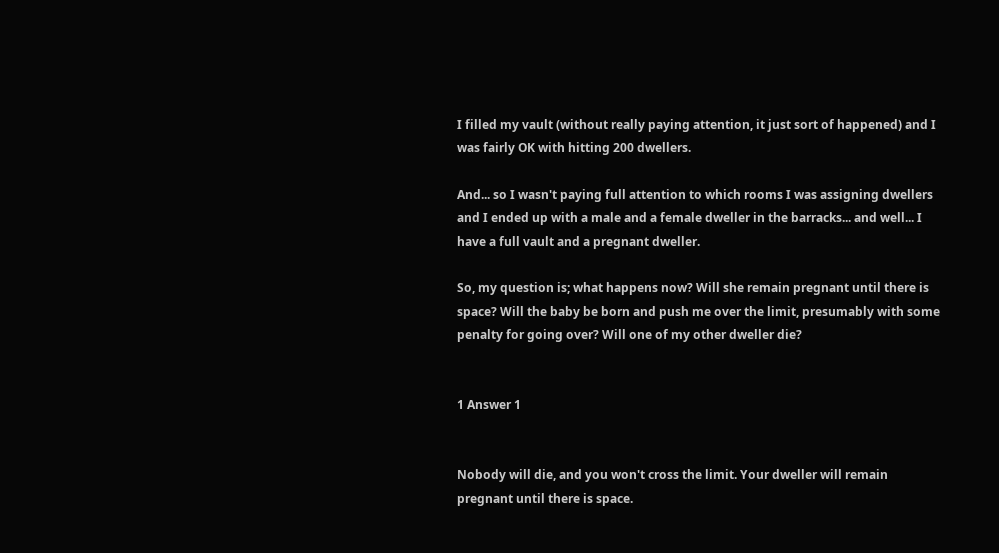I filled my vault (without really paying attention, it just sort of happened) and I was fairly OK with hitting 200 dwellers.

And... so I wasn't paying full attention to which rooms I was assigning dwellers and I ended up with a male and a female dweller in the barracks... and well... I have a full vault and a pregnant dweller.

So, my question is; what happens now? Will she remain pregnant until there is space? Will the baby be born and push me over the limit, presumably with some penalty for going over? Will one of my other dweller die?


1 Answer 1


Nobody will die, and you won't cross the limit. Your dweller will remain pregnant until there is space.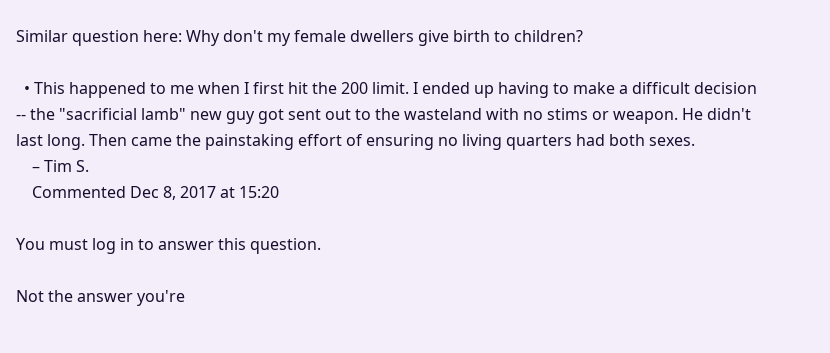Similar question here: Why don't my female dwellers give birth to children?

  • This happened to me when I first hit the 200 limit. I ended up having to make a difficult decision -- the "sacrificial lamb" new guy got sent out to the wasteland with no stims or weapon. He didn't last long. Then came the painstaking effort of ensuring no living quarters had both sexes.
    – Tim S.
    Commented Dec 8, 2017 at 15:20

You must log in to answer this question.

Not the answer you're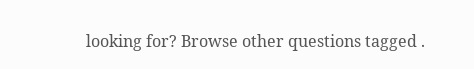looking for? Browse other questions tagged .